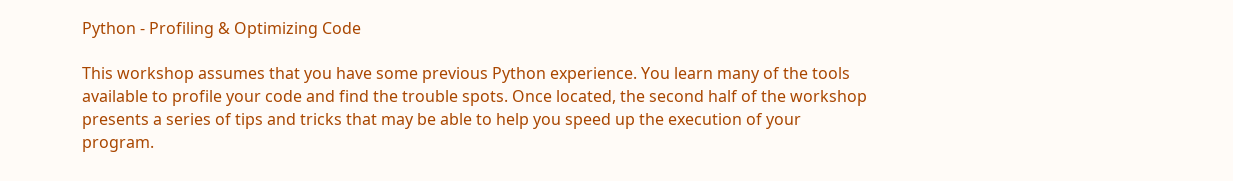Python - Profiling & Optimizing Code

This workshop assumes that you have some previous Python experience. You learn many of the tools available to profile your code and find the trouble spots. Once located, the second half of the workshop presents a series of tips and tricks that may be able to help you speed up the execution of your program.